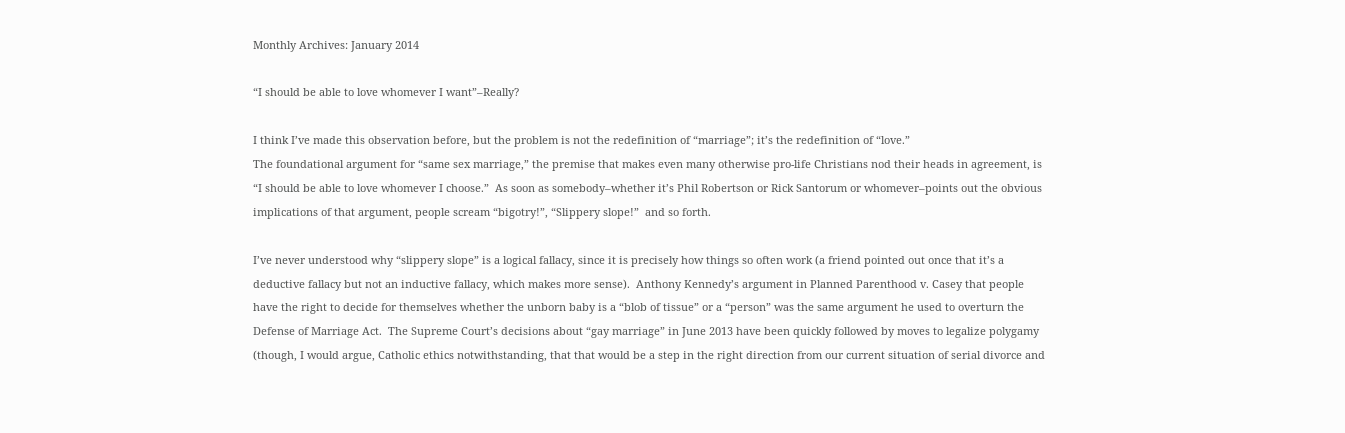Monthly Archives: January 2014

“I should be able to love whomever I want”–Really?

I think I’ve made this observation before, but the problem is not the redefinition of “marriage”; it’s the redefinition of “love.”
The foundational argument for “same sex marriage,” the premise that makes even many otherwise pro-life Christians nod their heads in agreement, is “I should be able to love whomever I choose.”  As soon as somebody–whether it’s Phil Robertson or Rick Santorum or whomever–points out the obvious implications of that argument, people scream “bigotry!”, “Slippery slope!”  and so forth.

I’ve never understood why “slippery slope” is a logical fallacy, since it is precisely how things so often work (a friend pointed out once that it’s a deductive fallacy but not an inductive fallacy, which makes more sense).  Anthony Kennedy’s argument in Planned Parenthood v. Casey that people have the right to decide for themselves whether the unborn baby is a “blob of tissue” or a “person” was the same argument he used to overturn the Defense of Marriage Act.  The Supreme Court’s decisions about “gay marriage” in June 2013 have been quickly followed by moves to legalize polygamy (though, I would argue, Catholic ethics notwithstanding, that that would be a step in the right direction from our current situation of serial divorce and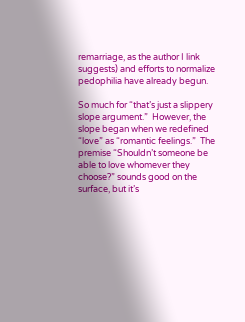remarriage, as the author I link suggests) and efforts to normalize pedophilia have already begun.

So much for “that’s just a slippery slope argument.”  However, the slope began when we redefined “love” as “romantic feelings.”  The premise “Shouldn’t someone be able to love whomever they choose?” sounds good on the surface, but it’s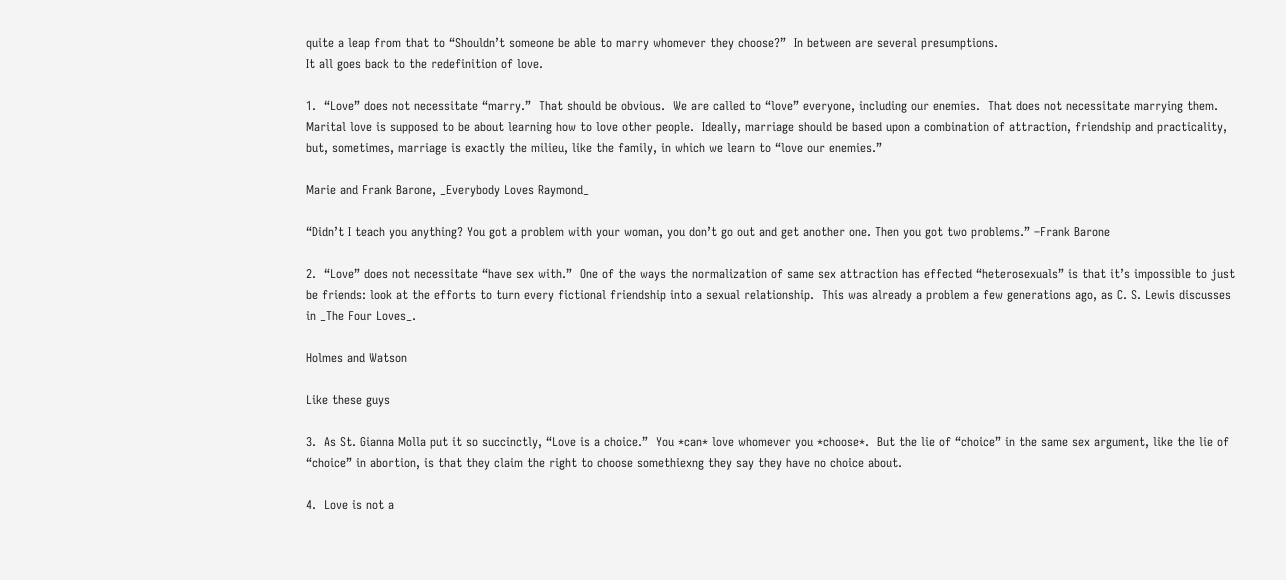quite a leap from that to “Shouldn’t someone be able to marry whomever they choose?”  In between are several presumptions.
It all goes back to the redefinition of love.

1.  “Love” does not necessitate “marry.”  That should be obvious.  We are called to “love” everyone, including our enemies.  That does not necessitate marrying them.   Marital love is supposed to be about learning how to love other people.  Ideally, marriage should be based upon a combination of attraction, friendship and practicality, but, sometimes, marriage is exactly the milieu, like the family, in which we learn to “love our enemies.”

Marie and Frank Barone, _Everybody Loves Raymond_

“Didn’t I teach you anything? You got a problem with your woman, you don’t go out and get another one. Then you got two problems.” –Frank Barone

2.  “Love” does not necessitate “have sex with.”  One of the ways the normalization of same sex attraction has effected “heterosexuals” is that it’s impossible to just be friends: look at the efforts to turn every fictional friendship into a sexual relationship.  This was already a problem a few generations ago, as C. S. Lewis discusses in _The Four Loves_.

Holmes and Watson

Like these guys

3.  As St. Gianna Molla put it so succinctly, “Love is a choice.”  You *can* love whomever you *choose*.  But the lie of “choice” in the same sex argument, like the lie of “choice” in abortion, is that they claim the right to choose somethiexng they say they have no choice about.

4.  Love is not a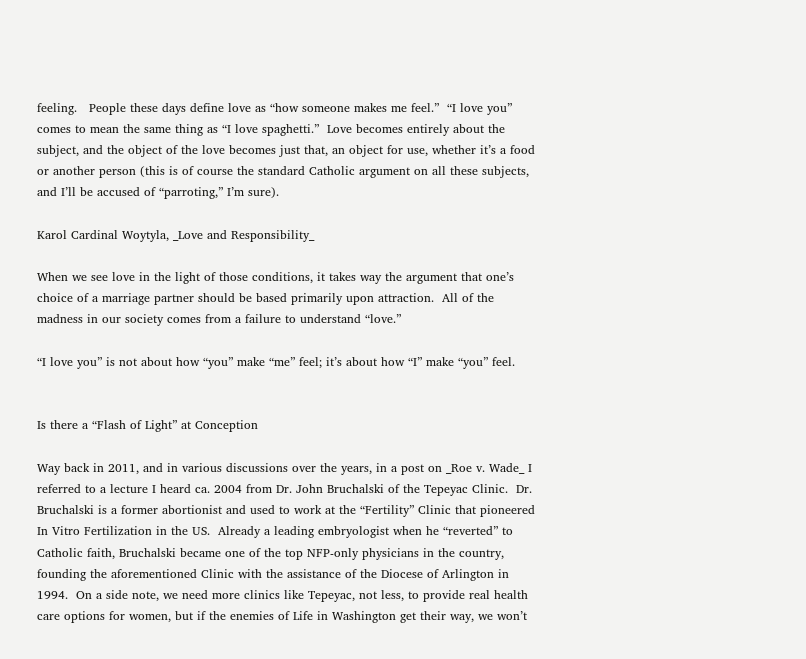feeling.   People these days define love as “how someone makes me feel.”  “I love you” comes to mean the same thing as “I love spaghetti.”  Love becomes entirely about the subject, and the object of the love becomes just that, an object for use, whether it’s a food or another person (this is of course the standard Catholic argument on all these subjects, and I’ll be accused of “parroting,” I’m sure).

Karol Cardinal Woytyla, _Love and Responsibility_

When we see love in the light of those conditions, it takes way the argument that one’s choice of a marriage partner should be based primarily upon attraction.  All of the madness in our society comes from a failure to understand “love.”

“I love you” is not about how “you” make “me” feel; it’s about how “I” make “you” feel.


Is there a “Flash of Light” at Conception

Way back in 2011, and in various discussions over the years, in a post on _Roe v. Wade_ I referred to a lecture I heard ca. 2004 from Dr. John Bruchalski of the Tepeyac Clinic.  Dr. Bruchalski is a former abortionist and used to work at the “Fertility” Clinic that pioneered In Vitro Fertilization in the US.  Already a leading embryologist when he “reverted” to Catholic faith, Bruchalski became one of the top NFP-only physicians in the country, founding the aforementioned Clinic with the assistance of the Diocese of Arlington in 1994.  On a side note, we need more clinics like Tepeyac, not less, to provide real health care options for women, but if the enemies of Life in Washington get their way, we won’t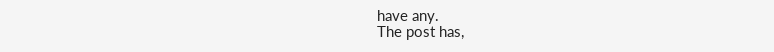have any.
The post has,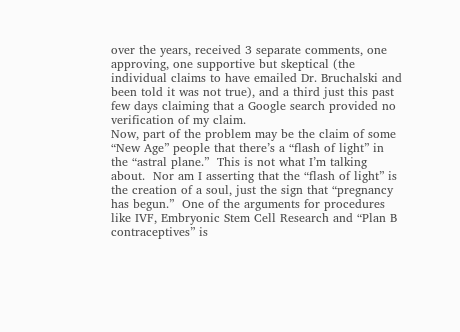over the years, received 3 separate comments, one approving, one supportive but skeptical (the individual claims to have emailed Dr. Bruchalski and been told it was not true), and a third just this past few days claiming that a Google search provided no verification of my claim.
Now, part of the problem may be the claim of some “New Age” people that there’s a “flash of light” in the “astral plane.”  This is not what I’m talking about.  Nor am I asserting that the “flash of light” is the creation of a soul, just the sign that “pregnancy has begun.”  One of the arguments for procedures like IVF, Embryonic Stem Cell Research and “Plan B contraceptives” is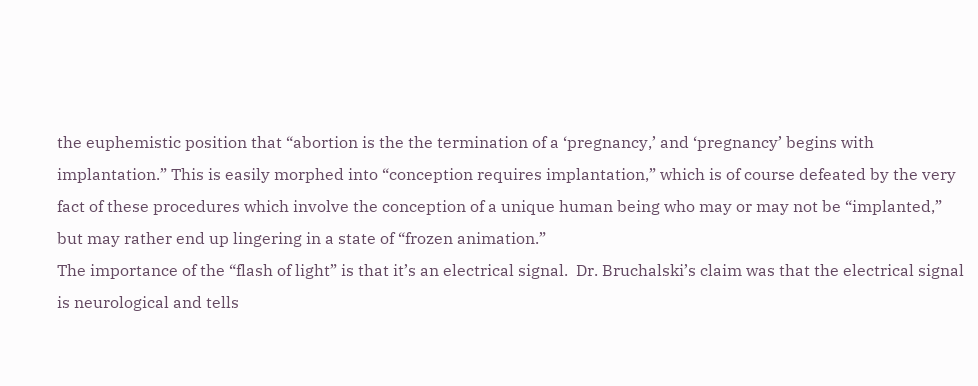the euphemistic position that “abortion is the the termination of a ‘pregnancy,’ and ‘pregnancy’ begins with implantation.” This is easily morphed into “conception requires implantation,” which is of course defeated by the very fact of these procedures which involve the conception of a unique human being who may or may not be “implanted,” but may rather end up lingering in a state of “frozen animation.”
The importance of the “flash of light” is that it’s an electrical signal.  Dr. Bruchalski’s claim was that the electrical signal is neurological and tells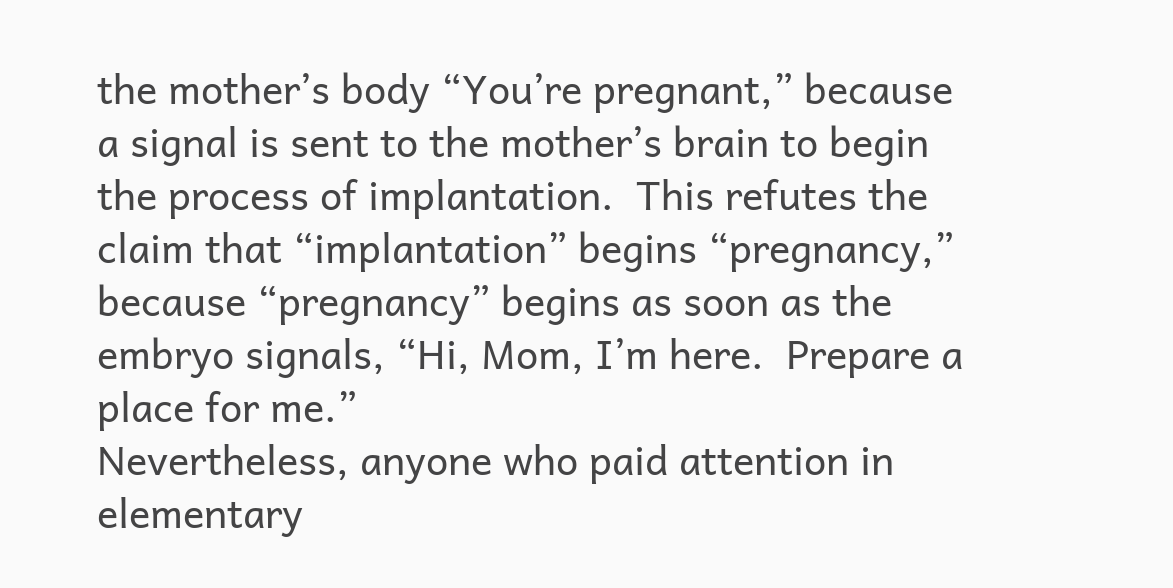the mother’s body “You’re pregnant,” because a signal is sent to the mother’s brain to begin the process of implantation.  This refutes the claim that “implantation” begins “pregnancy,” because “pregnancy” begins as soon as the embryo signals, “Hi, Mom, I’m here.  Prepare a place for me.”
Nevertheless, anyone who paid attention in elementary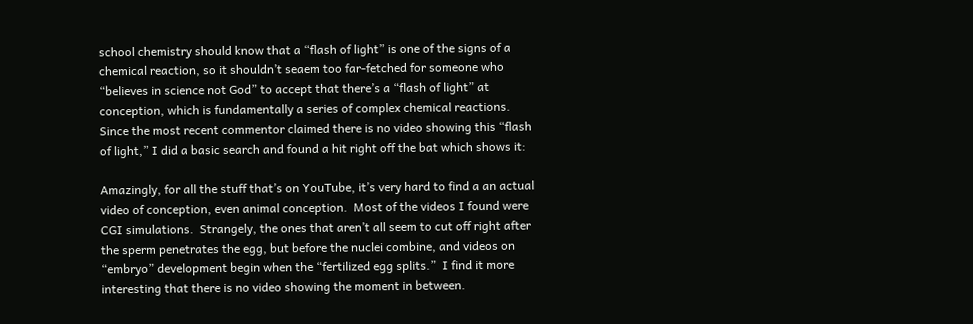school chemistry should know that a “flash of light” is one of the signs of a chemical reaction, so it shouldn’t seaem too far-fetched for someone who “believes in science not God” to accept that there’s a “flash of light” at conception, which is fundamentally a series of complex chemical reactions.
Since the most recent commentor claimed there is no video showing this “flash of light,” I did a basic search and found a hit right off the bat which shows it:

Amazingly, for all the stuff that’s on YouTube, it’s very hard to find a an actual video of conception, even animal conception.  Most of the videos I found were CGI simulations.  Strangely, the ones that aren’t all seem to cut off right after the sperm penetrates the egg, but before the nuclei combine, and videos on “embryo” development begin when the “fertilized egg splits.”  I find it more interesting that there is no video showing the moment in between.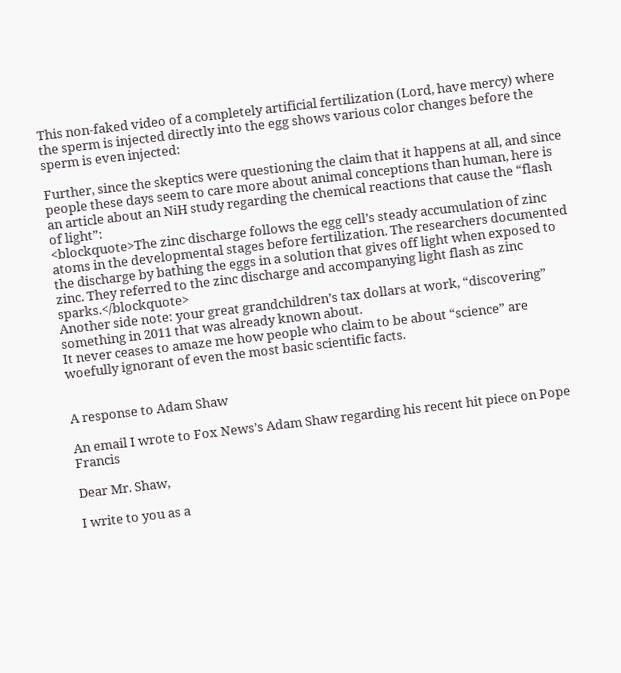This non-faked video of a completely artificial fertilization (Lord, have mercy) where the sperm is injected directly into the egg shows various color changes before the sperm is even injected:

Further, since the skeptics were questioning the claim that it happens at all, and since people these days seem to care more about animal conceptions than human, here is an article about an NiH study regarding the chemical reactions that cause the “flash of light”:
<blockquote>The zinc discharge follows the egg cell’s steady accumulation of zinc atoms in the developmental stages before fertilization. The researchers documented the discharge by bathing the eggs in a solution that gives off light when exposed to zinc. They referred to the zinc discharge and accompanying light flash as zinc sparks.</blockquote>
Another side note: your great grandchildren’s tax dollars at work, “discovering” something in 2011 that was already known about.
It never ceases to amaze me how people who claim to be about “science” are woefully ignorant of even the most basic scientific facts.


A response to Adam Shaw

An email I wrote to Fox News’s Adam Shaw regarding his recent hit piece on Pope Francis

Dear Mr. Shaw,

I write to you as a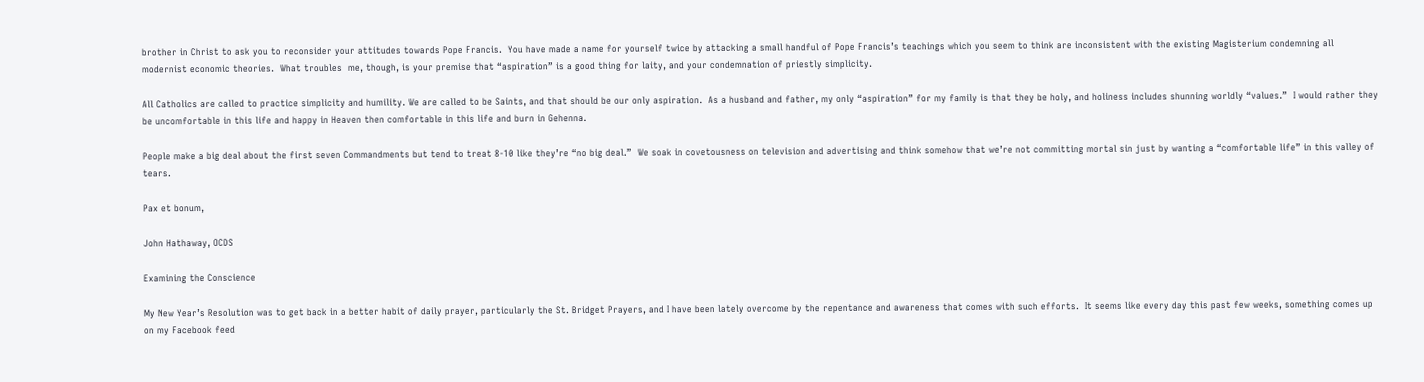brother in Christ to ask you to reconsider your attitudes towards Pope Francis.  You have made a name for yourself twice by attacking a small handful of Pope Francis’s teachings which you seem to think are inconsistent with the existing Magisterium condemning all modernist economic theories.  What troubles  me, though, is your premise that “aspiration” is a good thing for laity, and your condemnation of priestly simplicity.

All Catholics are called to practice simplicity and humility. We are called to be Saints, and that should be our only aspiration.  As a husband and father, my only “aspiration” for my family is that they be holy, and holiness includes shunning worldly “values.”  I would rather they be uncomfortable in this life and happy in Heaven then comfortable in this life and burn in Gehenna.

People make a big deal about the first seven Commandments but tend to treat 8-10 like they’re “no big deal.”  We soak in covetousness on television and advertising and think somehow that we’re not committing mortal sin just by wanting a “comfortable life” in this valley of tears.

Pax et bonum,

John Hathaway, OCDS

Examining the Conscience

My New Year’s Resolution was to get back in a better habit of daily prayer, particularly the St. Bridget Prayers, and I have been lately overcome by the repentance and awareness that comes with such efforts.  It seems like every day this past few weeks, something comes up on my Facebook feed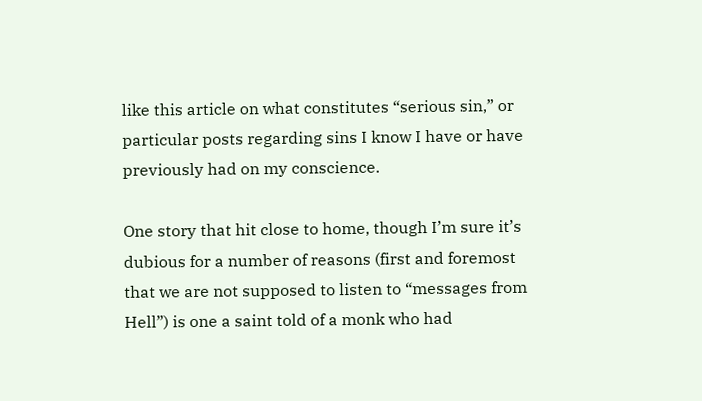like this article on what constitutes “serious sin,” or particular posts regarding sins I know I have or have previously had on my conscience.

One story that hit close to home, though I’m sure it’s dubious for a number of reasons (first and foremost that we are not supposed to listen to “messages from Hell”) is one a saint told of a monk who had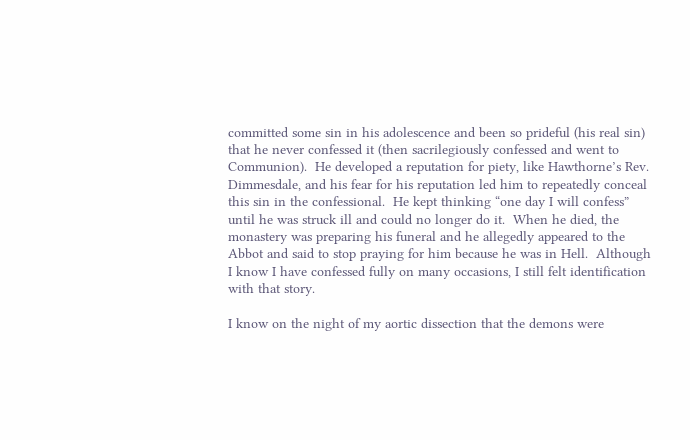committed some sin in his adolescence and been so prideful (his real sin) that he never confessed it (then sacrilegiously confessed and went to Communion).  He developed a reputation for piety, like Hawthorne’s Rev. Dimmesdale, and his fear for his reputation led him to repeatedly conceal this sin in the confessional.  He kept thinking “one day I will confess” until he was struck ill and could no longer do it.  When he died, the monastery was preparing his funeral and he allegedly appeared to the Abbot and said to stop praying for him because he was in Hell.  Although I know I have confessed fully on many occasions, I still felt identification with that story.

I know on the night of my aortic dissection that the demons were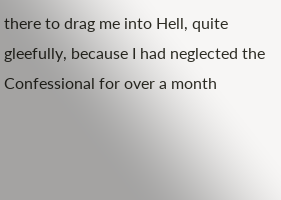there to drag me into Hell, quite gleefully, because I had neglected the Confessional for over a month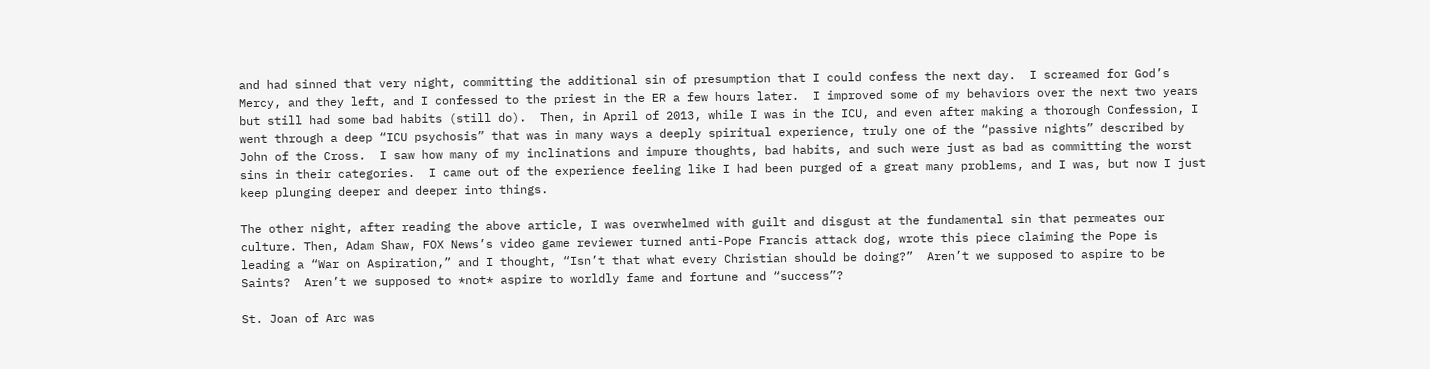and had sinned that very night, committing the additional sin of presumption that I could confess the next day.  I screamed for God’s Mercy, and they left, and I confessed to the priest in the ER a few hours later.  I improved some of my behaviors over the next two years but still had some bad habits (still do).  Then, in April of 2013, while I was in the ICU, and even after making a thorough Confession, I went through a deep “ICU psychosis” that was in many ways a deeply spiritual experience, truly one of the “passive nights” described by John of the Cross.  I saw how many of my inclinations and impure thoughts, bad habits, and such were just as bad as committing the worst sins in their categories.  I came out of the experience feeling like I had been purged of a great many problems, and I was, but now I just keep plunging deeper and deeper into things.

The other night, after reading the above article, I was overwhelmed with guilt and disgust at the fundamental sin that permeates our culture. Then, Adam Shaw, FOX News’s video game reviewer turned anti-Pope Francis attack dog, wrote this piece claiming the Pope is leading a “War on Aspiration,” and I thought, “Isn’t that what every Christian should be doing?”  Aren’t we supposed to aspire to be Saints?  Aren’t we supposed to *not* aspire to worldly fame and fortune and “success”?

St. Joan of Arc was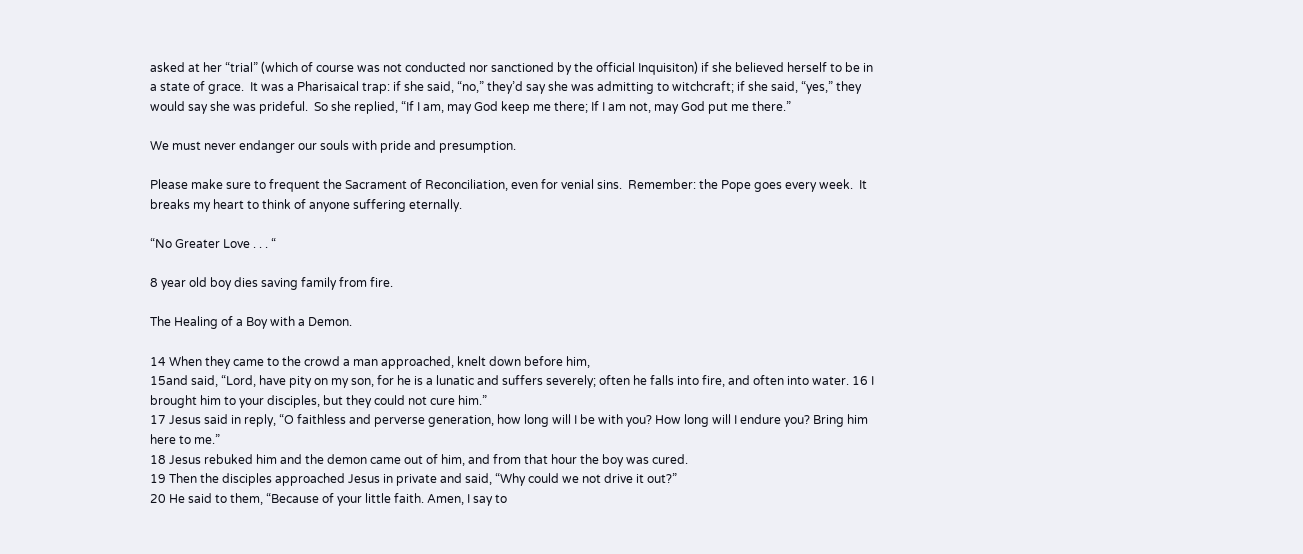asked at her “trial” (which of course was not conducted nor sanctioned by the official Inquisiton) if she believed herself to be in a state of grace.  It was a Pharisaical trap: if she said, “no,” they’d say she was admitting to witchcraft; if she said, “yes,” they would say she was prideful.  So she replied, “If I am, may God keep me there; If I am not, may God put me there.”

We must never endanger our souls with pride and presumption.

Please make sure to frequent the Sacrament of Reconciliation, even for venial sins.  Remember: the Pope goes every week.  It breaks my heart to think of anyone suffering eternally.

“No Greater Love . . . “

8 year old boy dies saving family from fire.

The Healing of a Boy with a Demon.

14 When they came to the crowd a man approached, knelt down before him,
15and said, “Lord, have pity on my son, for he is a lunatic and suffers severely; often he falls into fire, and often into water. 16 I brought him to your disciples, but they could not cure him.”
17 Jesus said in reply, “O faithless and perverse generation, how long will I be with you? How long will I endure you? Bring him here to me.”
18 Jesus rebuked him and the demon came out of him, and from that hour the boy was cured.
19 Then the disciples approached Jesus in private and said, “Why could we not drive it out?”
20 He said to them, “Because of your little faith. Amen, I say to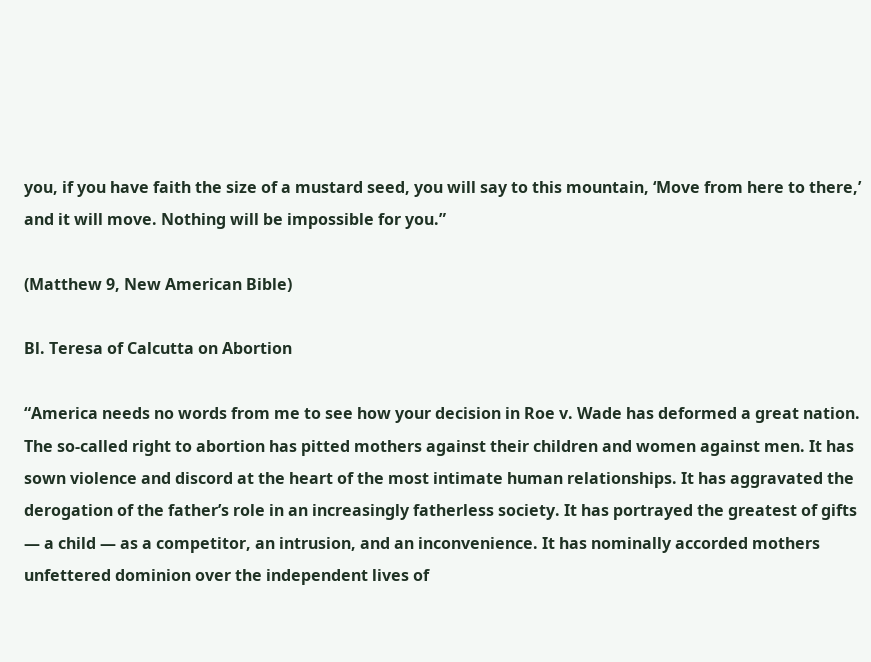you, if you have faith the size of a mustard seed, you will say to this mountain, ‘Move from here to there,’ and it will move. Nothing will be impossible for you.”

(Matthew 9, New American Bible)

Bl. Teresa of Calcutta on Abortion

“America needs no words from me to see how your decision in Roe v. Wade has deformed a great nation. The so-called right to abortion has pitted mothers against their children and women against men. It has sown violence and discord at the heart of the most intimate human relationships. It has aggravated the derogation of the father’s role in an increasingly fatherless society. It has portrayed the greatest of gifts — a child — as a competitor, an intrusion, and an inconvenience. It has nominally accorded mothers unfettered dominion over the independent lives of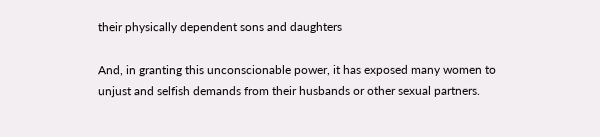their physically dependent sons and daughters

And, in granting this unconscionable power, it has exposed many women to unjust and selfish demands from their husbands or other sexual partners.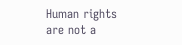Human rights are not a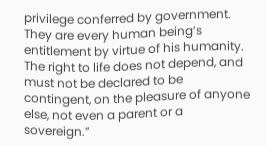privilege conferred by government. They are every human being’s entitlement by virtue of his humanity. The right to life does not depend, and must not be declared to be contingent, on the pleasure of anyone else, not even a parent or a sovereign.”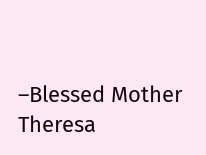–Blessed Mother Theresa